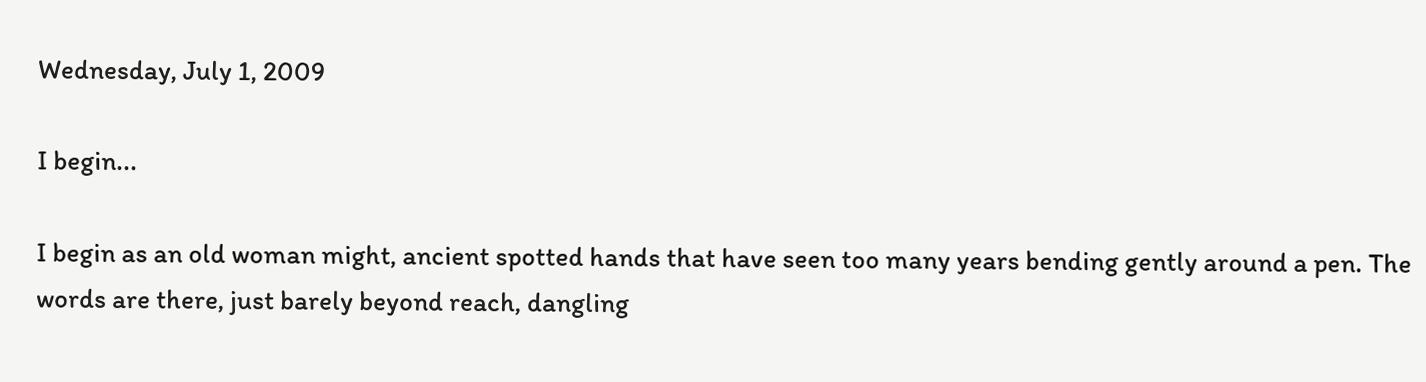Wednesday, July 1, 2009

I begin...

I begin as an old woman might, ancient spotted hands that have seen too many years bending gently around a pen. The words are there, just barely beyond reach, dangling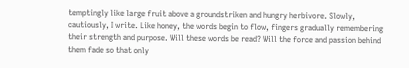temptingly like large fruit above a groundstriken and hungry herbivore. Slowly, cautiously, I write. Like honey, the words begin to flow, fingers gradually remembering their strength and purpose. Will these words be read? Will the force and passion behind them fade so that only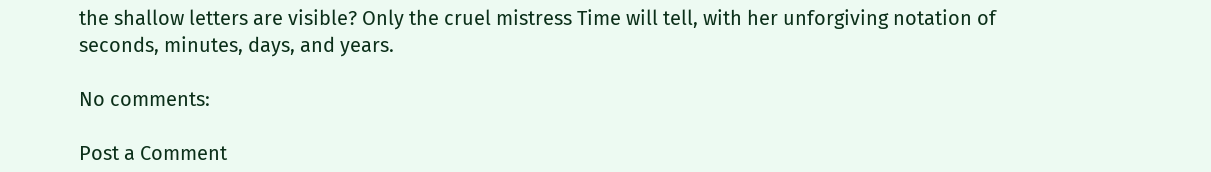the shallow letters are visible? Only the cruel mistress Time will tell, with her unforgiving notation of seconds, minutes, days, and years.

No comments:

Post a Comment